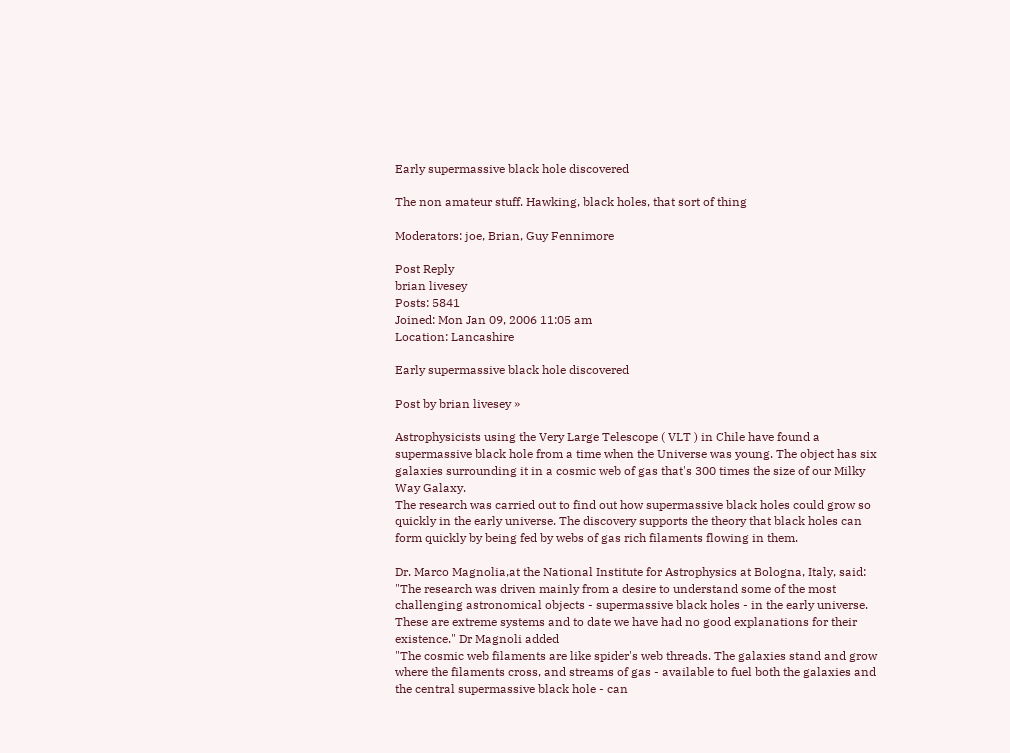Early supermassive black hole discovered

The non amateur stuff. Hawking, black holes, that sort of thing

Moderators: joe, Brian, Guy Fennimore

Post Reply
brian livesey
Posts: 5841
Joined: Mon Jan 09, 2006 11:05 am
Location: Lancashire

Early supermassive black hole discovered

Post by brian livesey »

Astrophysicists using the Very Large Telescope ( VLT ) in Chile have found a supermassive black hole from a time when the Universe was young. The object has six galaxies surrounding it in a cosmic web of gas that's 300 times the size of our Milky Way Galaxy.
The research was carried out to find out how supermassive black holes could grow so quickly in the early universe. The discovery supports the theory that black holes can form quickly by being fed by webs of gas rich filaments flowing in them.

Dr. Marco Magnolia,at the National Institute for Astrophysics at Bologna, Italy, said: "The research was driven mainly from a desire to understand some of the most challenging astronomical objects - supermassive black holes - in the early universe. These are extreme systems and to date we have had no good explanations for their existence." Dr Magnoli added
"The cosmic web filaments are like spider's web threads. The galaxies stand and grow where the filaments cross, and streams of gas - available to fuel both the galaxies and the central supermassive black hole - can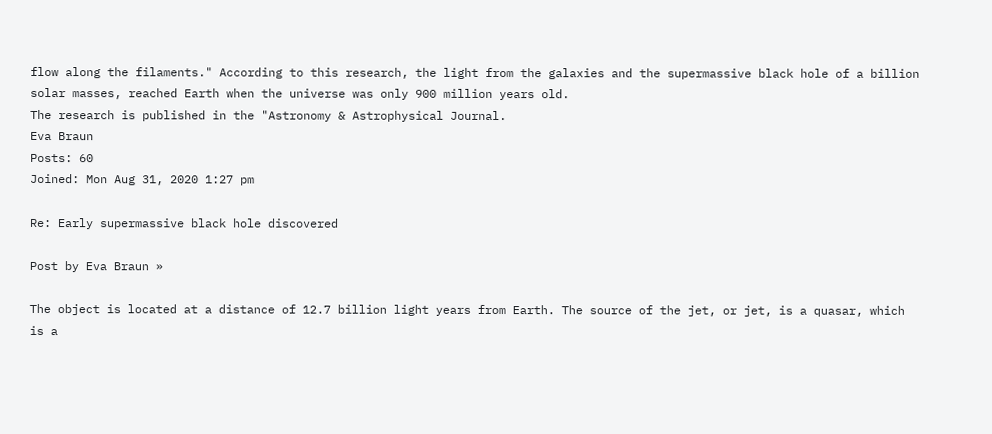flow along the filaments." According to this research, the light from the galaxies and the supermassive black hole of a billion solar masses, reached Earth when the universe was only 900 million years old.
The research is published in the "Astronomy & Astrophysical Journal.
Eva Braun
Posts: 60
Joined: Mon Aug 31, 2020 1:27 pm

Re: Early supermassive black hole discovered

Post by Eva Braun »

The object is located at a distance of 12.7 billion light years from Earth. The source of the jet, or jet, is a quasar, which is a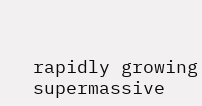rapidly growing supermassive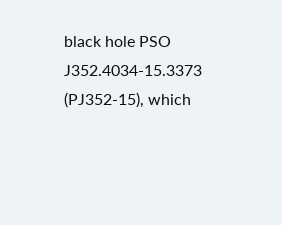black hole PSO J352.4034-15.3373 (PJ352-15), which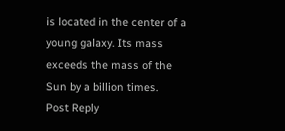is located in the center of a young galaxy. Its mass exceeds the mass of the Sun by a billion times.
Post Reply